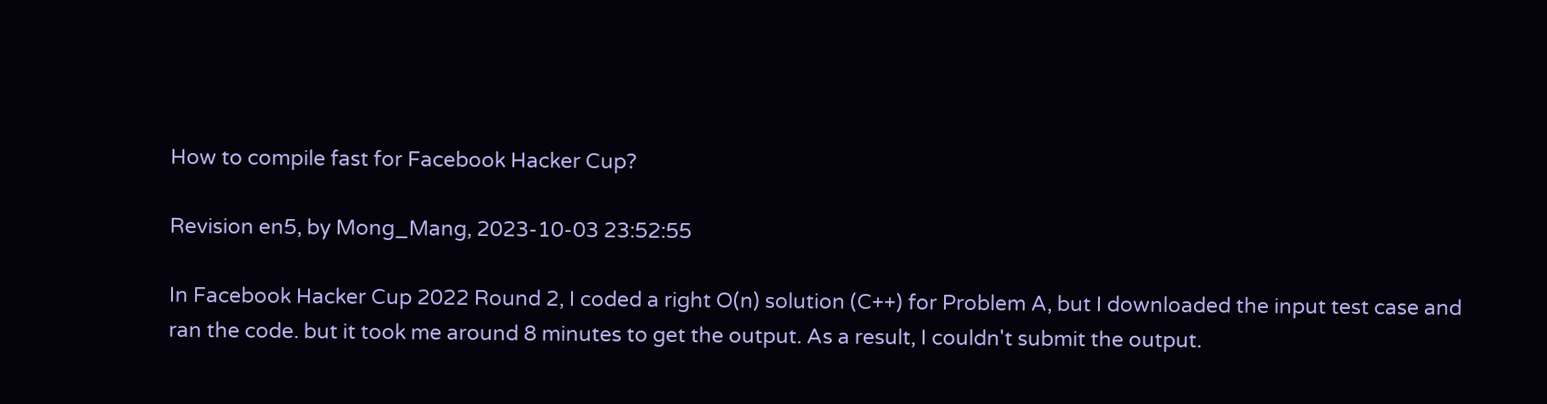How to compile fast for Facebook Hacker Cup?

Revision en5, by Mong_Mang, 2023-10-03 23:52:55

In Facebook Hacker Cup 2022 Round 2, I coded a right O(n) solution (C++) for Problem A, but I downloaded the input test case and ran the code. but it took me around 8 minutes to get the output. As a result, I couldn't submit the output.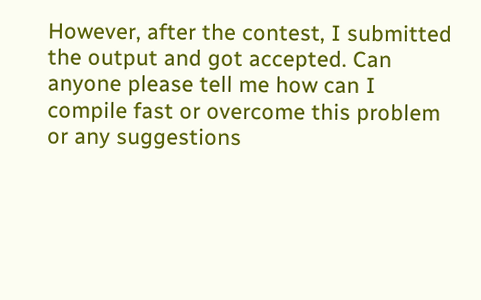However, after the contest, I submitted the output and got accepted. Can anyone please tell me how can I compile fast or overcome this problem or any suggestions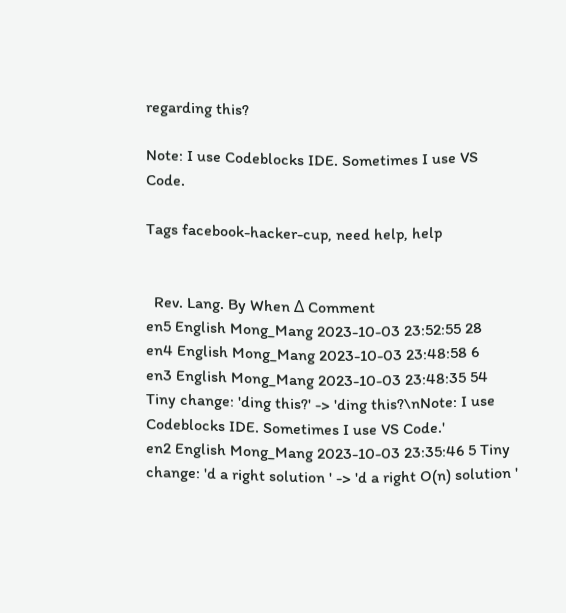regarding this?

Note: I use Codeblocks IDE. Sometimes I use VS Code.

Tags facebook-hacker-cup, need help, help


  Rev. Lang. By When Δ Comment
en5 English Mong_Mang 2023-10-03 23:52:55 28
en4 English Mong_Mang 2023-10-03 23:48:58 6
en3 English Mong_Mang 2023-10-03 23:48:35 54 Tiny change: 'ding this?' -> 'ding this?\nNote: I use Codeblocks IDE. Sometimes I use VS Code.'
en2 English Mong_Mang 2023-10-03 23:35:46 5 Tiny change: 'd a right solution ' -> 'd a right O(n) solution '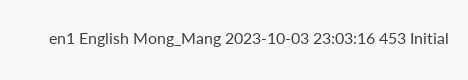en1 English Mong_Mang 2023-10-03 23:03:16 453 Initial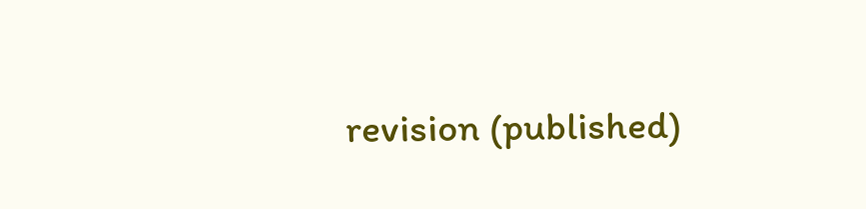revision (published)